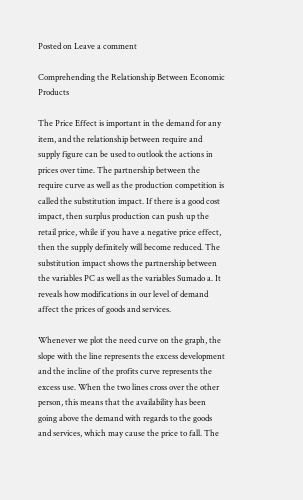Posted on Leave a comment

Comprehending the Relationship Between Economic Products

The Price Effect is important in the demand for any item, and the relationship between require and supply figure can be used to outlook the actions in prices over time. The partnership between the require curve as well as the production competition is called the substitution impact. If there is a good cost impact, then surplus production can push up the retail price, while if you have a negative price effect, then the supply definitely will become reduced. The substitution impact shows the partnership between the variables PC as well as the variables Sumado a. It reveals how modifications in our level of demand affect the prices of goods and services.

Whenever we plot the need curve on the graph, the slope with the line represents the excess development and the incline of the profits curve represents the excess use. When the two lines cross over the other person, this means that the availability has been going above the demand with regards to the goods and services, which may cause the price to fall. The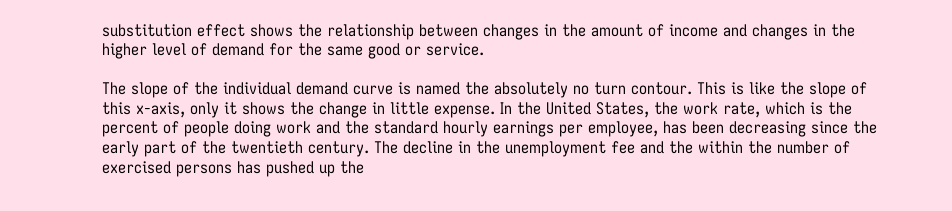substitution effect shows the relationship between changes in the amount of income and changes in the higher level of demand for the same good or service.

The slope of the individual demand curve is named the absolutely no turn contour. This is like the slope of this x-axis, only it shows the change in little expense. In the United States, the work rate, which is the percent of people doing work and the standard hourly earnings per employee, has been decreasing since the early part of the twentieth century. The decline in the unemployment fee and the within the number of exercised persons has pushed up the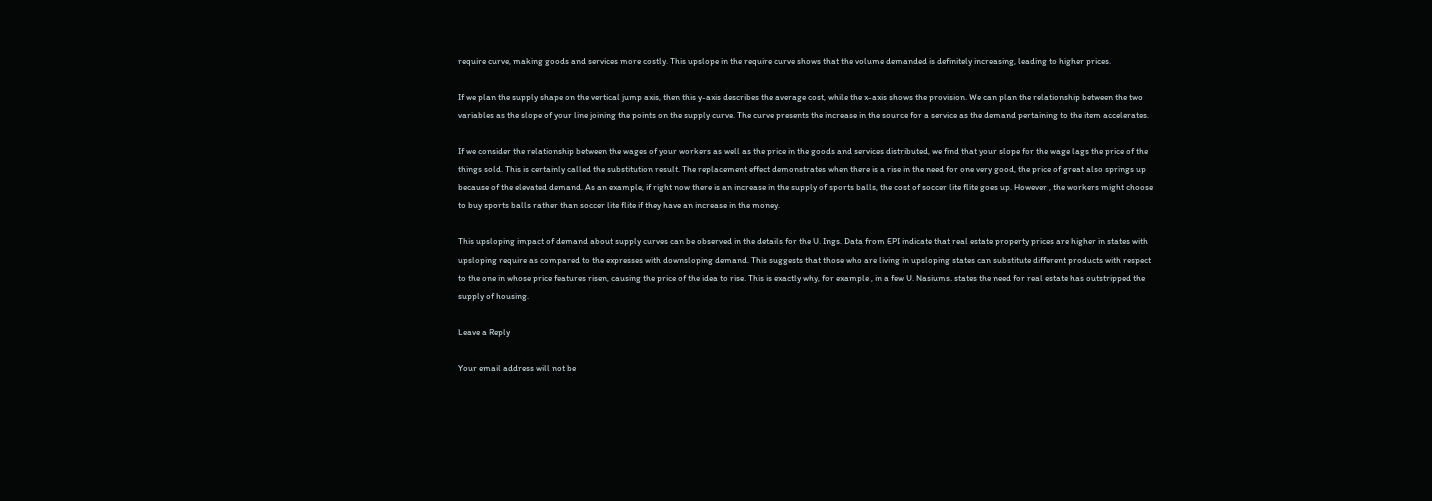require curve, making goods and services more costly. This upslope in the require curve shows that the volume demanded is definitely increasing, leading to higher prices.

If we plan the supply shape on the vertical jump axis, then this y-axis describes the average cost, while the x-axis shows the provision. We can plan the relationship between the two variables as the slope of your line joining the points on the supply curve. The curve presents the increase in the source for a service as the demand pertaining to the item accelerates.

If we consider the relationship between the wages of your workers as well as the price in the goods and services distributed, we find that your slope for the wage lags the price of the things sold. This is certainly called the substitution result. The replacement effect demonstrates when there is a rise in the need for one very good, the price of great also springs up because of the elevated demand. As an example, if right now there is an increase in the supply of sports balls, the cost of soccer lite flite goes up. However , the workers might choose to buy sports balls rather than soccer lite flite if they have an increase in the money.

This upsloping impact of demand about supply curves can be observed in the details for the U. Ings. Data from EPI indicate that real estate property prices are higher in states with upsloping require as compared to the expresses with downsloping demand. This suggests that those who are living in upsloping states can substitute different products with respect to the one in whose price features risen, causing the price of the idea to rise. This is exactly why, for example , in a few U. Nasiums. states the need for real estate has outstripped the supply of housing.

Leave a Reply

Your email address will not be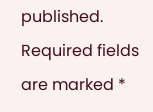published. Required fields are marked *